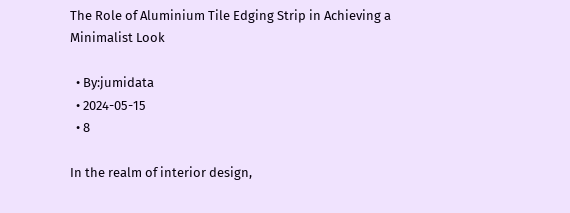The Role of Aluminium Tile Edging Strip in Achieving a Minimalist Look

  • By:jumidata
  • 2024-05-15
  • 8

In the realm of interior design,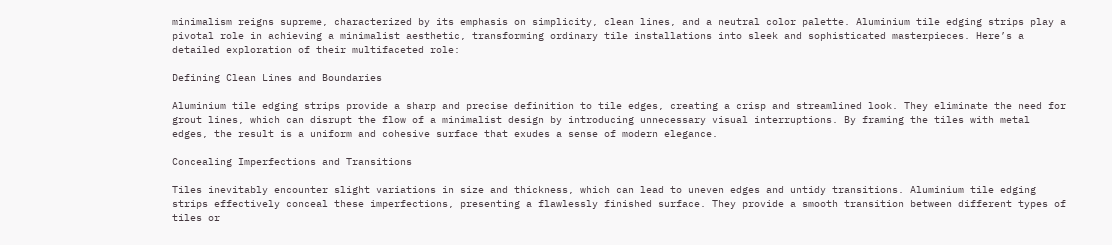minimalism reigns supreme, characterized by its emphasis on simplicity, clean lines, and a neutral color palette. Aluminium tile edging strips play a pivotal role in achieving a minimalist aesthetic, transforming ordinary tile installations into sleek and sophisticated masterpieces. Here’s a detailed exploration of their multifaceted role:

Defining Clean Lines and Boundaries

Aluminium tile edging strips provide a sharp and precise definition to tile edges, creating a crisp and streamlined look. They eliminate the need for grout lines, which can disrupt the flow of a minimalist design by introducing unnecessary visual interruptions. By framing the tiles with metal edges, the result is a uniform and cohesive surface that exudes a sense of modern elegance.

Concealing Imperfections and Transitions

Tiles inevitably encounter slight variations in size and thickness, which can lead to uneven edges and untidy transitions. Aluminium tile edging strips effectively conceal these imperfections, presenting a flawlessly finished surface. They provide a smooth transition between different types of tiles or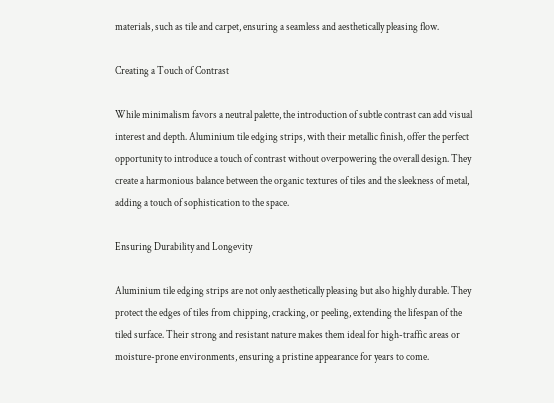materials, such as tile and carpet, ensuring a seamless and aesthetically pleasing flow.

Creating a Touch of Contrast

While minimalism favors a neutral palette, the introduction of subtle contrast can add visual interest and depth. Aluminium tile edging strips, with their metallic finish, offer the perfect opportunity to introduce a touch of contrast without overpowering the overall design. They create a harmonious balance between the organic textures of tiles and the sleekness of metal, adding a touch of sophistication to the space.

Ensuring Durability and Longevity

Aluminium tile edging strips are not only aesthetically pleasing but also highly durable. They protect the edges of tiles from chipping, cracking, or peeling, extending the lifespan of the tiled surface. Their strong and resistant nature makes them ideal for high-traffic areas or moisture-prone environments, ensuring a pristine appearance for years to come.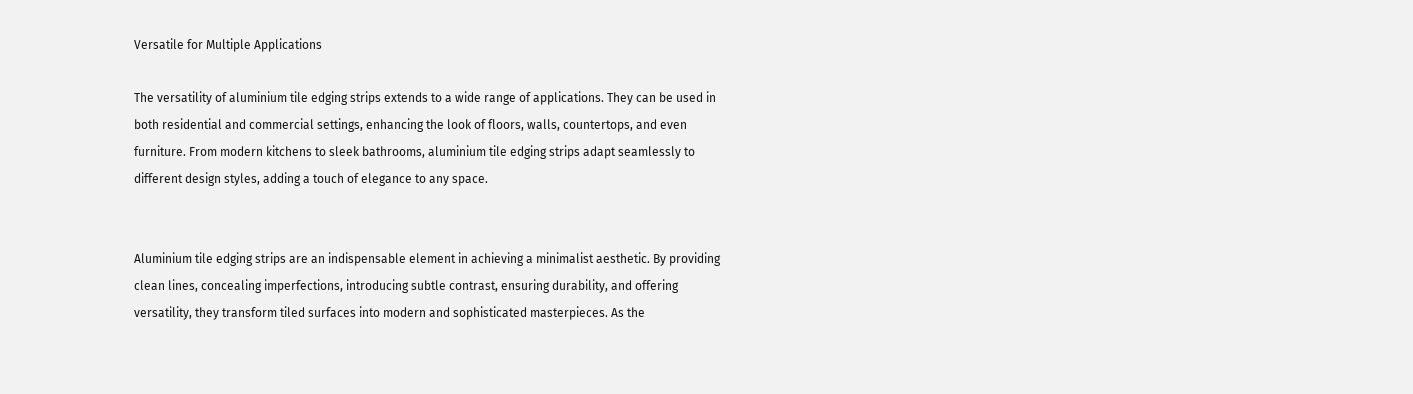Versatile for Multiple Applications

The versatility of aluminium tile edging strips extends to a wide range of applications. They can be used in both residential and commercial settings, enhancing the look of floors, walls, countertops, and even furniture. From modern kitchens to sleek bathrooms, aluminium tile edging strips adapt seamlessly to different design styles, adding a touch of elegance to any space.


Aluminium tile edging strips are an indispensable element in achieving a minimalist aesthetic. By providing clean lines, concealing imperfections, introducing subtle contrast, ensuring durability, and offering versatility, they transform tiled surfaces into modern and sophisticated masterpieces. As the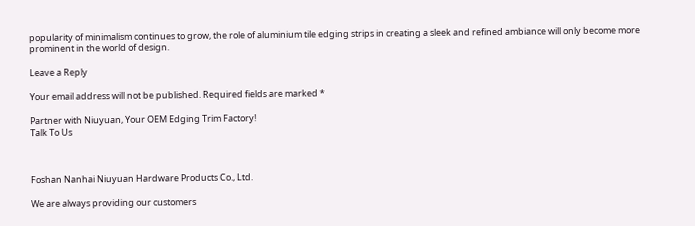popularity of minimalism continues to grow, the role of aluminium tile edging strips in creating a sleek and refined ambiance will only become more prominent in the world of design.

Leave a Reply

Your email address will not be published. Required fields are marked *

Partner with Niuyuan, Your OEM Edging Trim Factory!
Talk To Us



Foshan Nanhai Niuyuan Hardware Products Co., Ltd.

We are always providing our customers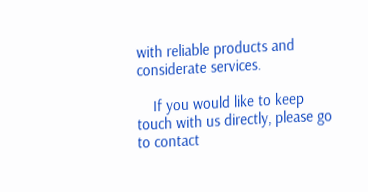with reliable products and considerate services.

    If you would like to keep touch with us directly, please go to contact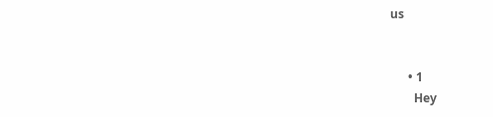us


      • 1
        Hey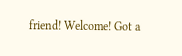friend! Welcome! Got a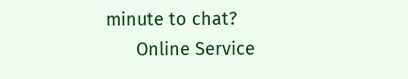minute to chat?
      Online Service